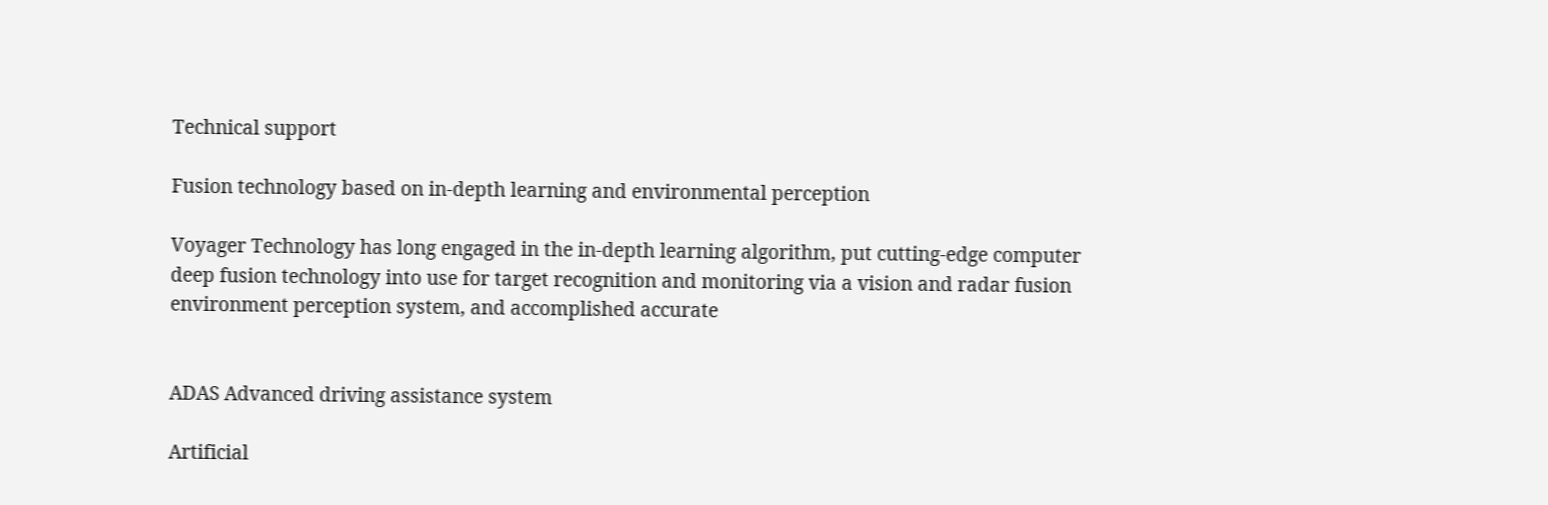Technical support

Fusion technology based on in-depth learning and environmental perception

Voyager Technology has long engaged in the in-depth learning algorithm, put cutting-edge computer deep fusion technology into use for target recognition and monitoring via a vision and radar fusion environment perception system, and accomplished accurate


ADAS Advanced driving assistance system

Artificial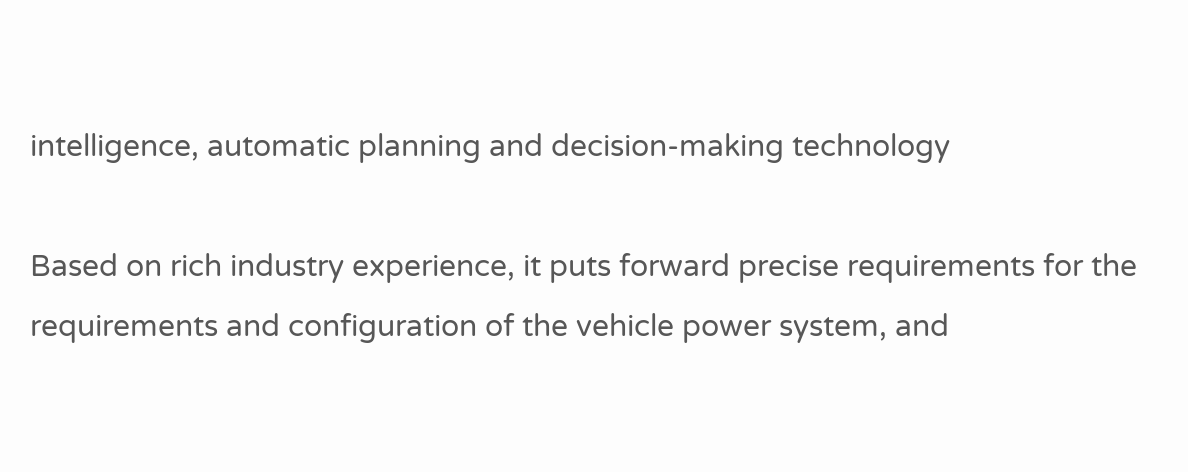intelligence, automatic planning and decision-making technology

Based on rich industry experience, it puts forward precise requirements for the requirements and configuration of the vehicle power system, and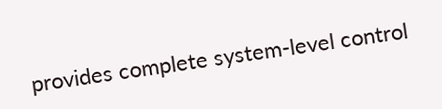provides complete system-level control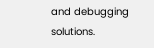and debugging solutions.